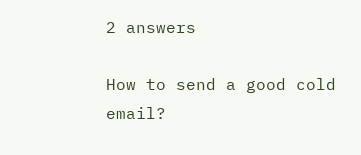2 answers

How to send a good cold email?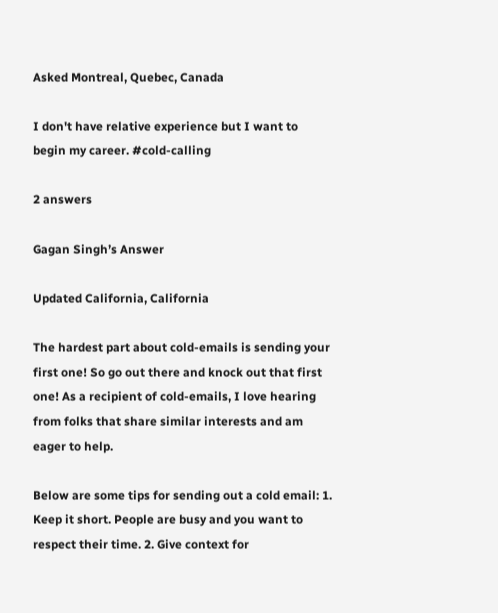Asked Montreal, Quebec, Canada

I don't have relative experience but I want to begin my career. #cold-calling

2 answers

Gagan Singh’s Answer

Updated California, California

The hardest part about cold-emails is sending your first one! So go out there and knock out that first one! As a recipient of cold-emails, I love hearing from folks that share similar interests and am eager to help.

Below are some tips for sending out a cold email: 1. Keep it short. People are busy and you want to respect their time. 2. Give context for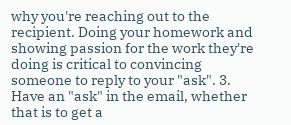why you're reaching out to the recipient. Doing your homework and showing passion for the work they're doing is critical to convincing someone to reply to your "ask". 3. Have an "ask" in the email, whether that is to get a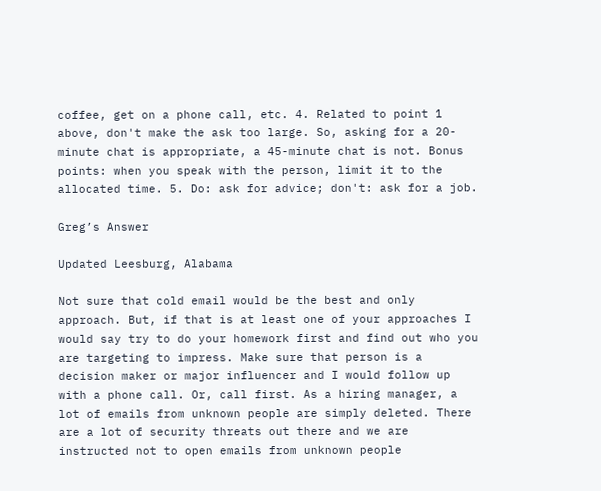coffee, get on a phone call, etc. 4. Related to point 1 above, don't make the ask too large. So, asking for a 20-minute chat is appropriate, a 45-minute chat is not. Bonus points: when you speak with the person, limit it to the allocated time. 5. Do: ask for advice; don't: ask for a job.

Greg’s Answer

Updated Leesburg, Alabama

Not sure that cold email would be the best and only approach. But, if that is at least one of your approaches I would say try to do your homework first and find out who you are targeting to impress. Make sure that person is a decision maker or major influencer and I would follow up with a phone call. Or, call first. As a hiring manager, a lot of emails from unknown people are simply deleted. There are a lot of security threats out there and we are instructed not to open emails from unknown people